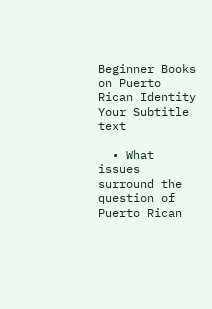Beginner Books on Puerto Rican Identity
Your Subtitle text

  • What issues surround the question of Puerto Rican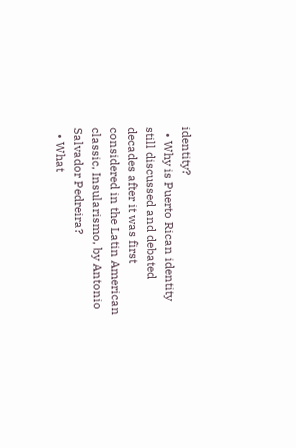identity?
  • Why is Puerto Rican identity still discussed and debated decades after it was first considered in the Latin American classic, Insularismo, by Antonio Salvador Pedreira?
  • What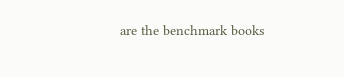are the benchmark books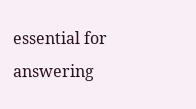essential for answering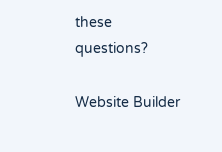these questions?

Website Builder